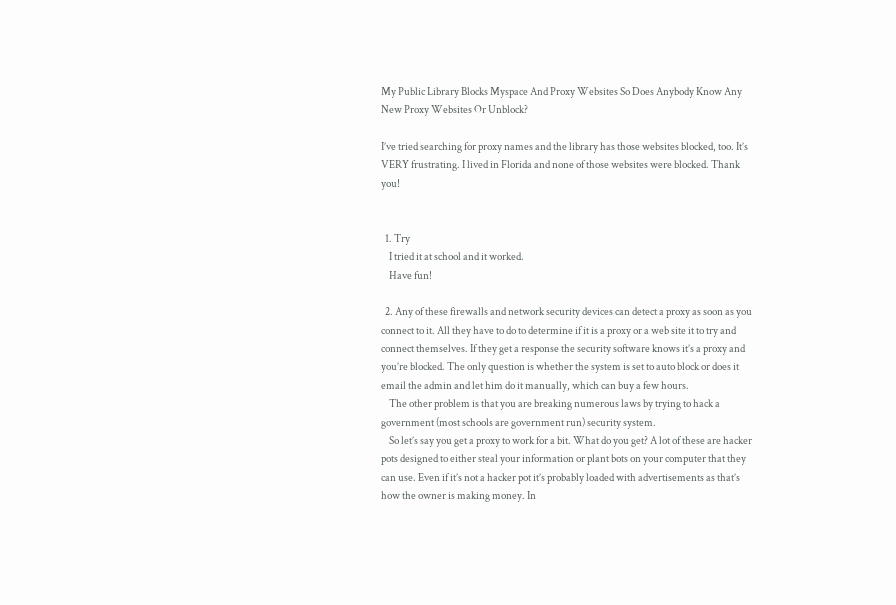My Public Library Blocks Myspace And Proxy Websites So Does Anybody Know Any New Proxy Websites Or Unblock?

I’ve tried searching for proxy names and the library has those websites blocked, too. It’s VERY frustrating. I lived in Florida and none of those websites were blocked. Thank you!


  1. Try
    I tried it at school and it worked.
    Have fun!

  2. Any of these firewalls and network security devices can detect a proxy as soon as you connect to it. All they have to do to determine if it is a proxy or a web site it to try and connect themselves. If they get a response the security software knows it’s a proxy and you’re blocked. The only question is whether the system is set to auto block or does it email the admin and let him do it manually, which can buy a few hours.
    The other problem is that you are breaking numerous laws by trying to hack a government (most schools are government run) security system.
    So let’s say you get a proxy to work for a bit. What do you get? A lot of these are hacker pots designed to either steal your information or plant bots on your computer that they can use. Even if it’s not a hacker pot it’s probably loaded with advertisements as that’s how the owner is making money. In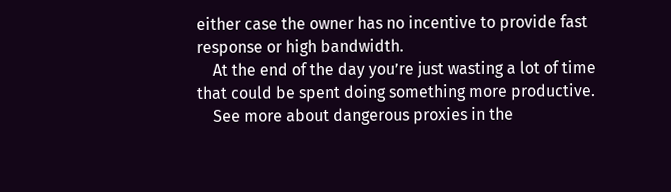either case the owner has no incentive to provide fast response or high bandwidth.
    At the end of the day you’re just wasting a lot of time that could be spent doing something more productive.
    See more about dangerous proxies in the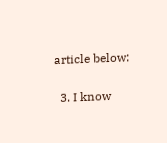article below:

  3. I know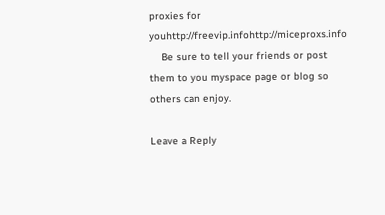proxies for youhttp://freevip.infohttp://miceproxs.info
    Be sure to tell your friends or post them to you myspace page or blog so others can enjoy.

Leave a Reply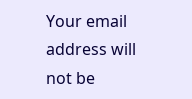Your email address will not be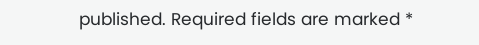published. Required fields are marked *